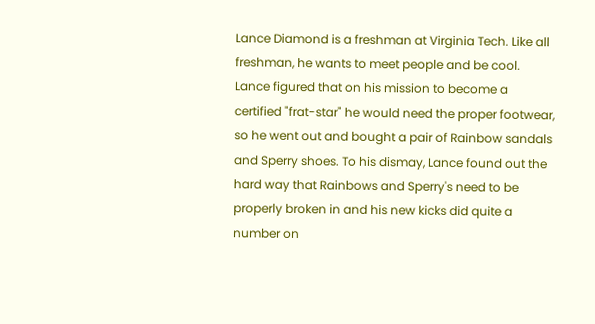Lance Diamond is a freshman at Virginia Tech. Like all freshman, he wants to meet people and be cool. Lance figured that on his mission to become a certified "frat-star" he would need the proper footwear, so he went out and bought a pair of Rainbow sandals and Sperry shoes. To his dismay, Lance found out the hard way that Rainbows and Sperry's need to be properly broken in and his new kicks did quite a number on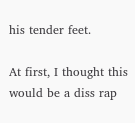his tender feet.

At first, I thought this would be a diss rap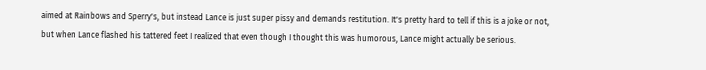aimed at Rainbows and Sperry's, but instead Lance is just super pissy and demands restitution. It's pretty hard to tell if this is a joke or not, but when Lance flashed his tattered feet I realized that even though I thought this was humorous, Lance might actually be serious.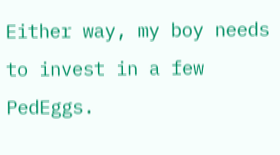Either way, my boy needs to invest in a few PedEggs.